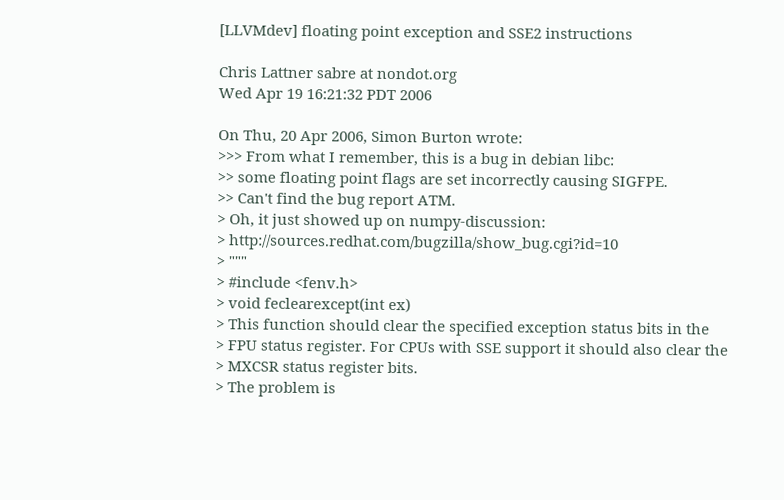[LLVMdev] floating point exception and SSE2 instructions

Chris Lattner sabre at nondot.org
Wed Apr 19 16:21:32 PDT 2006

On Thu, 20 Apr 2006, Simon Burton wrote:
>>> From what I remember, this is a bug in debian libc:
>> some floating point flags are set incorrectly causing SIGFPE.
>> Can't find the bug report ATM.
> Oh, it just showed up on numpy-discussion:
> http://sources.redhat.com/bugzilla/show_bug.cgi?id=10
> """
> #include <fenv.h>
> void feclearexcept(int ex)
> This function should clear the specified exception status bits in the
> FPU status register. For CPUs with SSE support it should also clear the
> MXCSR status register bits.
> The problem is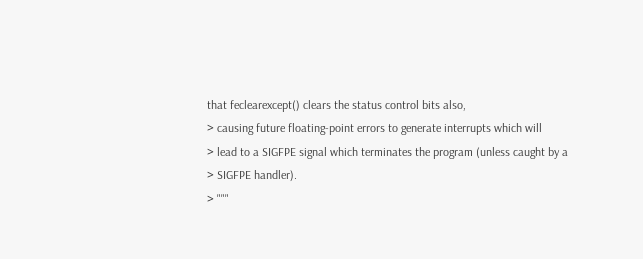that feclearexcept() clears the status control bits also,
> causing future floating-point errors to generate interrupts which will
> lead to a SIGFPE signal which terminates the program (unless caught by a
> SIGFPE handler).
> """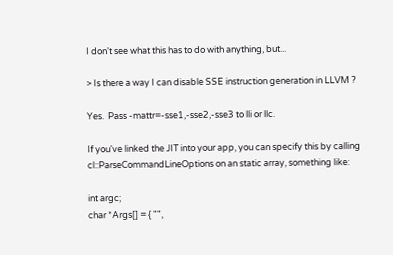I don't see what this has to do with anything, but...

> Is there a way I can disable SSE instruction generation in LLVM ?

Yes.  Pass -mattr=-sse1,-sse2,-sse3 to lli or llc.

If you've linked the JIT into your app, you can specify this by calling
cl::ParseCommandLineOptions on an static array, something like:

int argc;
char *Args[] = { "",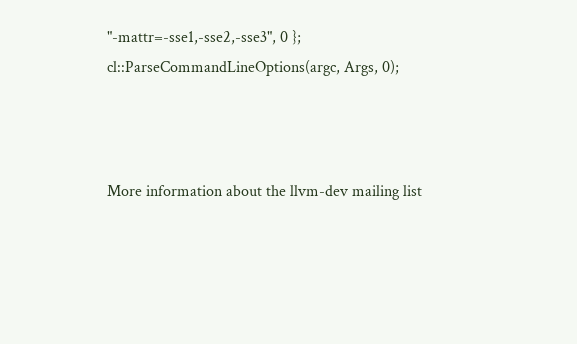"-mattr=-sse1,-sse2,-sse3", 0 };
cl::ParseCommandLineOptions(argc, Args, 0);



More information about the llvm-dev mailing list